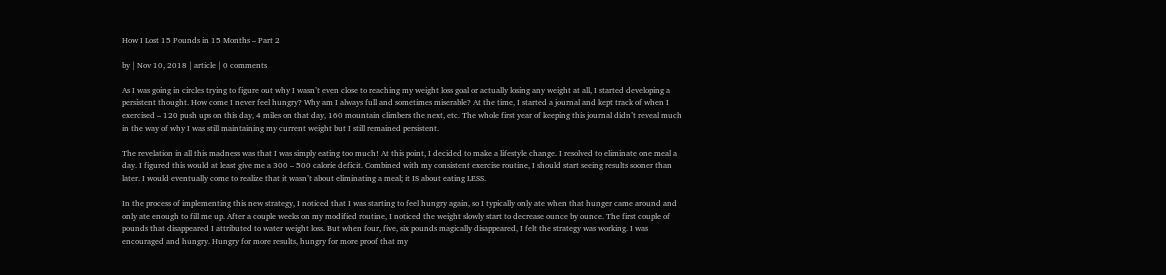How I Lost 15 Pounds in 15 Months – Part 2

by | Nov 10, 2018 | article | 0 comments

As I was going in circles trying to figure out why I wasn’t even close to reaching my weight loss goal or actually losing any weight at all, I started developing a persistent thought. How come I never feel hungry? Why am I always full and sometimes miserable? At the time, I started a journal and kept track of when I exercised – 120 push ups on this day, 4 miles on that day, 160 mountain climbers the next, etc. The whole first year of keeping this journal didn’t reveal much in the way of why I was still maintaining my current weight but I still remained persistent.

The revelation in all this madness was that I was simply eating too much! At this point, I decided to make a lifestyle change. I resolved to eliminate one meal a day. I figured this would at least give me a 300 – 500 calorie deficit. Combined with my consistent exercise routine, I should start seeing results sooner than later. I would eventually come to realize that it wasn’t about eliminating a meal; it IS about eating LESS.

In the process of implementing this new strategy, I noticed that I was starting to feel hungry again, so I typically only ate when that hunger came around and only ate enough to fill me up. After a couple weeks on my modified routine, I noticed the weight slowly start to decrease ounce by ounce. The first couple of pounds that disappeared I attributed to water weight loss. But when four, five, six pounds magically disappeared, I felt the strategy was working. I was encouraged and hungry. Hungry for more results, hungry for more proof that my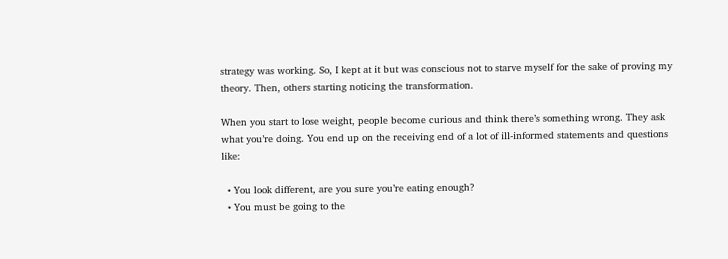strategy was working. So, I kept at it but was conscious not to starve myself for the sake of proving my theory. Then, others starting noticing the transformation.

When you start to lose weight, people become curious and think there’s something wrong. They ask what you’re doing. You end up on the receiving end of a lot of ill-informed statements and questions like:

  • You look different, are you sure you’re eating enough?
  • You must be going to the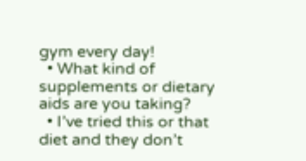gym every day!
  • What kind of supplements or dietary aids are you taking?
  • I’ve tried this or that diet and they don’t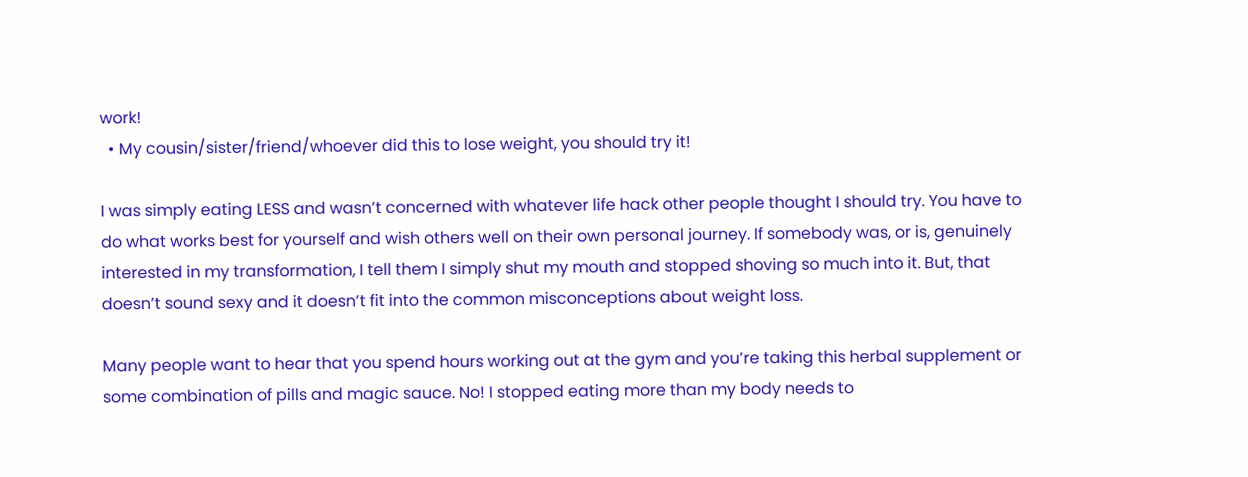work!
  • My cousin/sister/friend/whoever did this to lose weight, you should try it!

I was simply eating LESS and wasn’t concerned with whatever life hack other people thought I should try. You have to do what works best for yourself and wish others well on their own personal journey. If somebody was, or is, genuinely interested in my transformation, I tell them I simply shut my mouth and stopped shoving so much into it. But, that doesn’t sound sexy and it doesn’t fit into the common misconceptions about weight loss.

Many people want to hear that you spend hours working out at the gym and you’re taking this herbal supplement or some combination of pills and magic sauce. No! I stopped eating more than my body needs to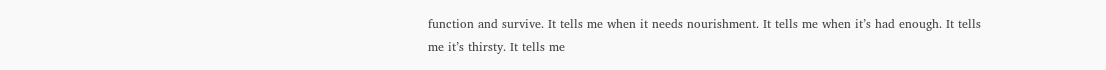function and survive. It tells me when it needs nourishment. It tells me when it’s had enough. It tells me it’s thirsty. It tells me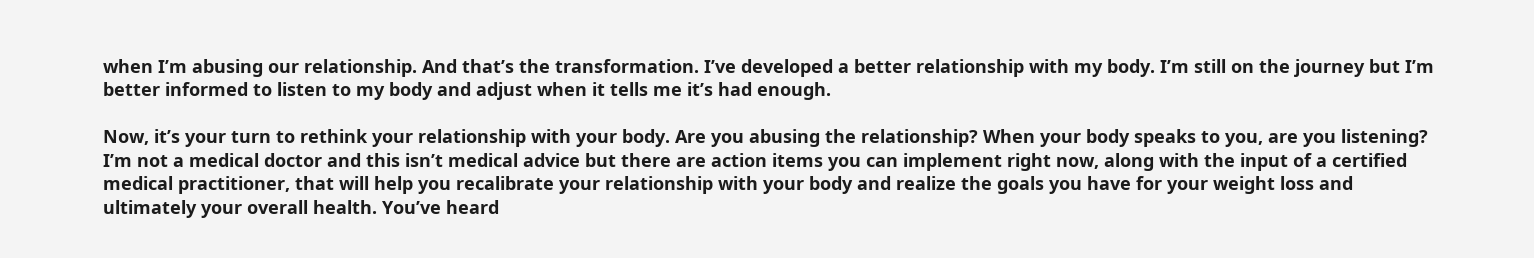when I’m abusing our relationship. And that’s the transformation. I’ve developed a better relationship with my body. I’m still on the journey but I’m better informed to listen to my body and adjust when it tells me it’s had enough.

Now, it’s your turn to rethink your relationship with your body. Are you abusing the relationship? When your body speaks to you, are you listening? I’m not a medical doctor and this isn’t medical advice but there are action items you can implement right now, along with the input of a certified medical practitioner, that will help you recalibrate your relationship with your body and realize the goals you have for your weight loss and ultimately your overall health. You’ve heard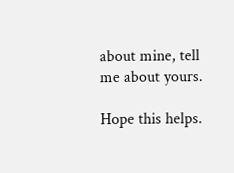about mine, tell me about yours.

Hope this helps.